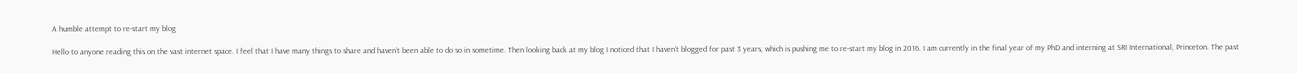A humble attempt to re-start my blog

Hello to anyone reading this on the vast internet space. I feel that I have many things to share and haven’t been able to do so in sometime. Then looking back at my blog I noticed that I haven’t blogged for past 3 years, which is pushing me to re-start my blog in 2016. I am currently in the final year of my PhD and interning at SRI International, Princeton. The past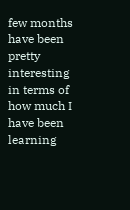few months have been pretty interesting in terms of how much I have been learning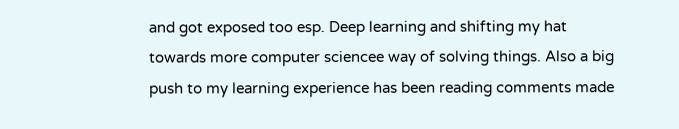and got exposed too esp. Deep learning and shifting my hat towards more computer sciencee way of solving things. Also a big push to my learning experience has been reading comments made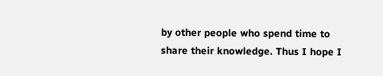by other people who spend time to share their knowledge. Thus I hope I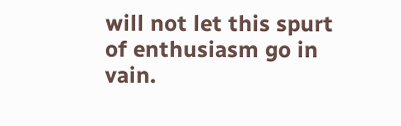will not let this spurt of enthusiasm go in vain.